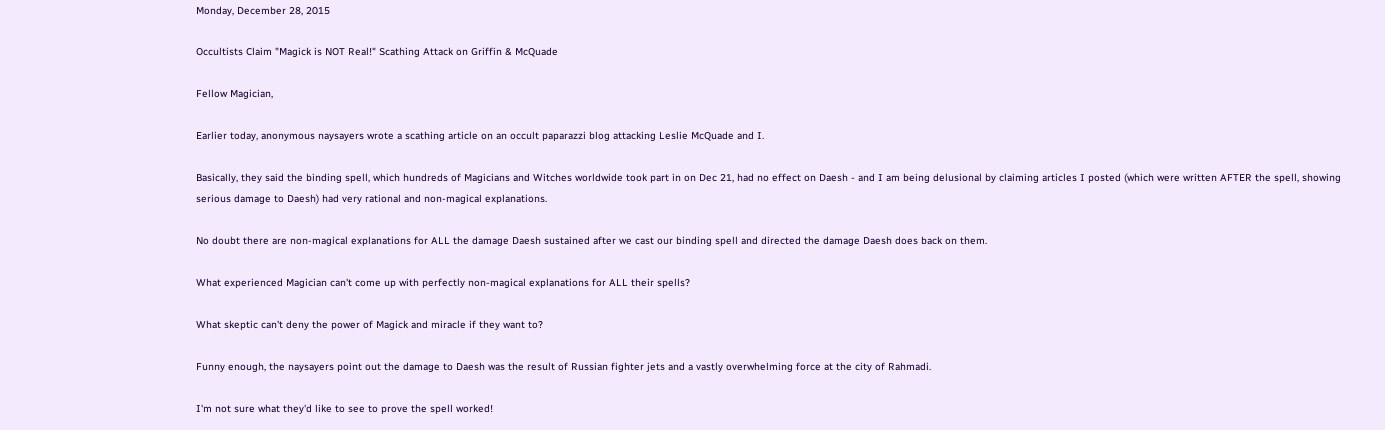Monday, December 28, 2015

Occultists Claim "Magick is NOT Real!" Scathing Attack on Griffin & McQuade

Fellow Magician,

Earlier today, anonymous naysayers wrote a scathing article on an occult paparazzi blog attacking Leslie McQuade and I.

Basically, they said the binding spell, which hundreds of Magicians and Witches worldwide took part in on Dec 21, had no effect on Daesh - and I am being delusional by claiming articles I posted (which were written AFTER the spell, showing serious damage to Daesh) had very rational and non-magical explanations.

No doubt there are non-magical explanations for ALL the damage Daesh sustained after we cast our binding spell and directed the damage Daesh does back on them.

What experienced Magician can't come up with perfectly non-magical explanations for ALL their spells?

What skeptic can't deny the power of Magick and miracle if they want to?

Funny enough, the naysayers point out the damage to Daesh was the result of Russian fighter jets and a vastly overwhelming force at the city of Rahmadi.

I'm not sure what they'd like to see to prove the spell worked!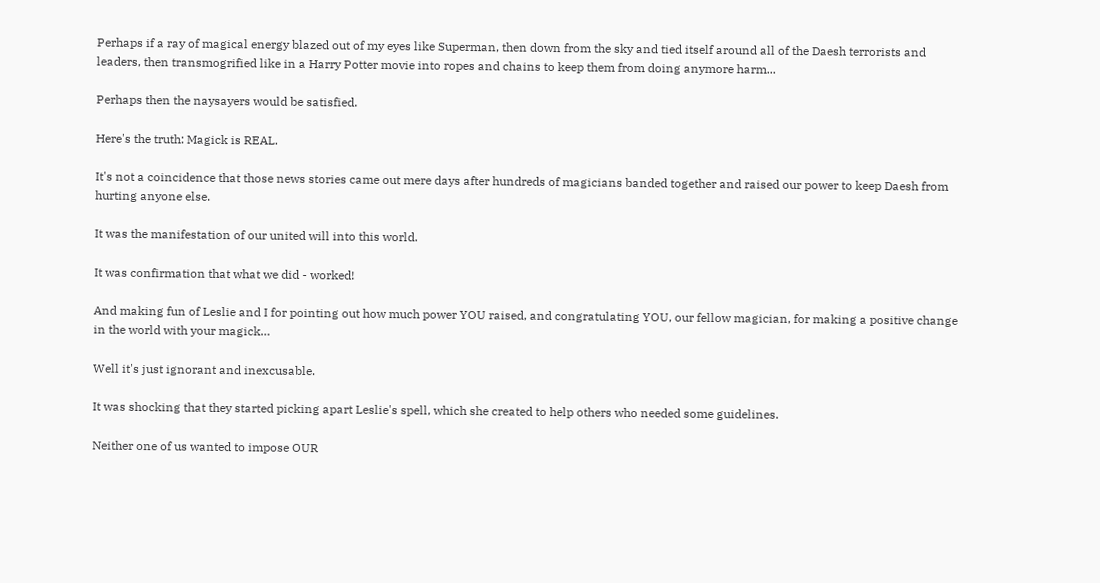Perhaps if a ray of magical energy blazed out of my eyes like Superman, then down from the sky and tied itself around all of the Daesh terrorists and leaders, then transmogrified like in a Harry Potter movie into ropes and chains to keep them from doing anymore harm...

Perhaps then the naysayers would be satisfied.

Here's the truth: Magick is REAL.

It's not a coincidence that those news stories came out mere days after hundreds of magicians banded together and raised our power to keep Daesh from hurting anyone else.

It was the manifestation of our united will into this world.

It was confirmation that what we did - worked!

And making fun of Leslie and I for pointing out how much power YOU raised, and congratulating YOU, our fellow magician, for making a positive change in the world with your magick…

Well it's just ignorant and inexcusable.

It was shocking that they started picking apart Leslie's spell, which she created to help others who needed some guidelines.

Neither one of us wanted to impose OUR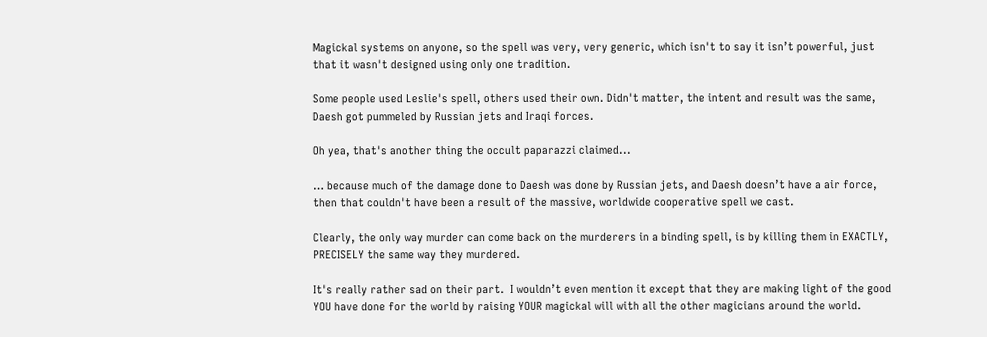Magickal systems on anyone, so the spell was very, very generic, which isn't to say it isn’t powerful, just that it wasn't designed using only one tradition.

Some people used Leslie's spell, others used their own. Didn't matter, the intent and result was the same, Daesh got pummeled by Russian jets and Iraqi forces.

Oh yea, that's another thing the occult paparazzi claimed...

… because much of the damage done to Daesh was done by Russian jets, and Daesh doesn’t have a air force, then that couldn't have been a result of the massive, worldwide cooperative spell we cast.

Clearly, the only way murder can come back on the murderers in a binding spell, is by killing them in EXACTLY, PRECISELY the same way they murdered.

It's really rather sad on their part.  I wouldn’t even mention it except that they are making light of the good YOU have done for the world by raising YOUR magickal will with all the other magicians around the world.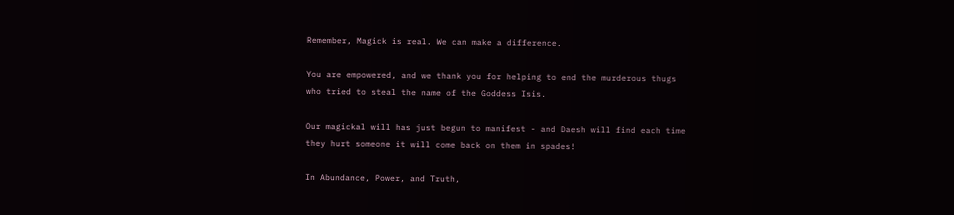Remember, Magick is real. We can make a difference.

You are empowered, and we thank you for helping to end the murderous thugs who tried to steal the name of the Goddess Isis.

Our magickal will has just begun to manifest - and Daesh will find each time they hurt someone it will come back on them in spades!

In Abundance, Power, and Truth,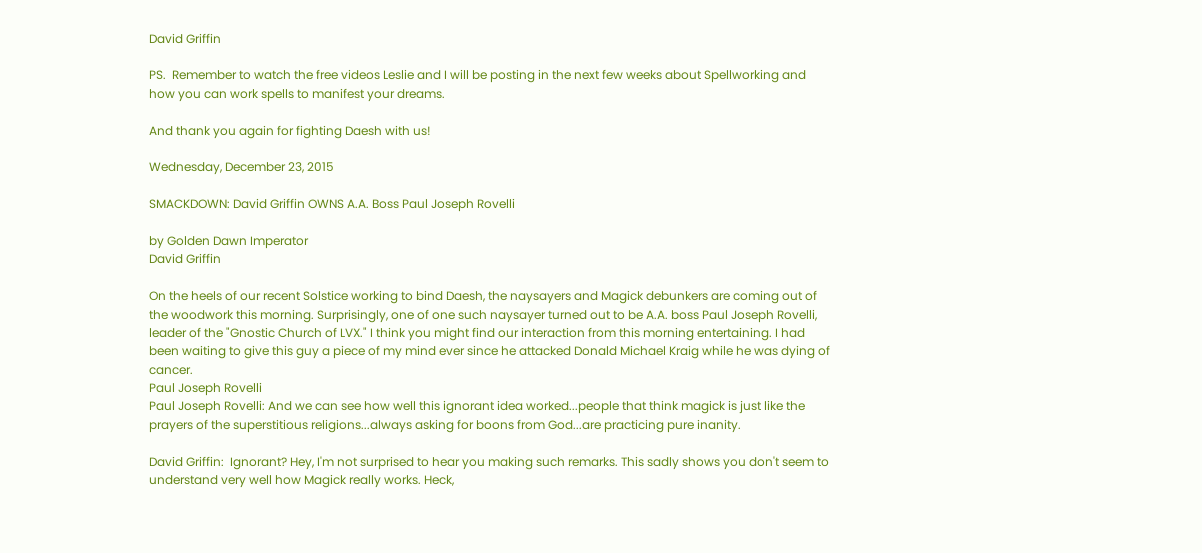David Griffin

PS.  Remember to watch the free videos Leslie and I will be posting in the next few weeks about Spellworking and how you can work spells to manifest your dreams.

And thank you again for fighting Daesh with us!

Wednesday, December 23, 2015

SMACKDOWN: David Griffin OWNS A.A. Boss Paul Joseph Rovelli

by Golden Dawn Imperator
David Griffin

On the heels of our recent Solstice working to bind Daesh, the naysayers and Magick debunkers are coming out of the woodwork this morning. Surprisingly, one of one such naysayer turned out to be A.A. boss Paul Joseph Rovelli, leader of the "Gnostic Church of LVX." I think you might find our interaction from this morning entertaining. I had been waiting to give this guy a piece of my mind ever since he attacked Donald Michael Kraig while he was dying of cancer.
Paul Joseph Rovelli
Paul Joseph Rovelli: And we can see how well this ignorant idea worked...people that think magick is just like the prayers of the superstitious religions...always asking for boons from God...are practicing pure inanity.

David Griffin:  Ignorant? Hey, I'm not surprised to hear you making such remarks. This sadly shows you don't seem to understand very well how Magick really works. Heck,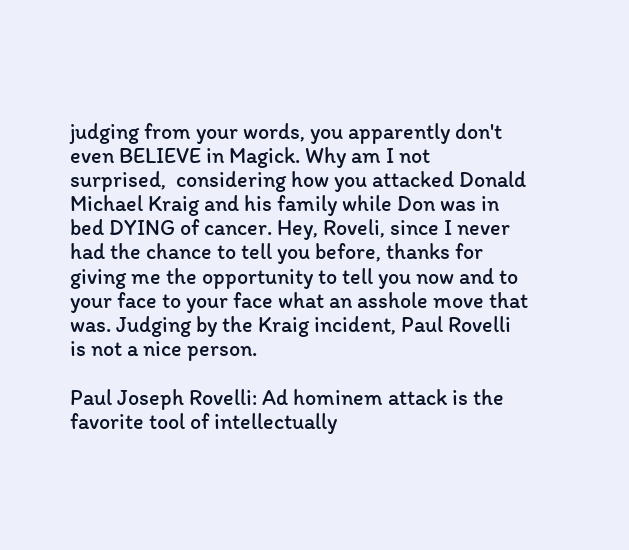judging from your words, you apparently don't even BELIEVE in Magick. Why am I not surprised,  considering how you attacked Donald Michael Kraig and his family while Don was in bed DYING of cancer. Hey, Roveli, since I never had the chance to tell you before, thanks for giving me the opportunity to tell you now and to your face to your face what an asshole move that was. Judging by the Kraig incident, Paul Rovelli is not a nice person.

Paul Joseph Rovelli: Ad hominem attack is the favorite tool of intellectually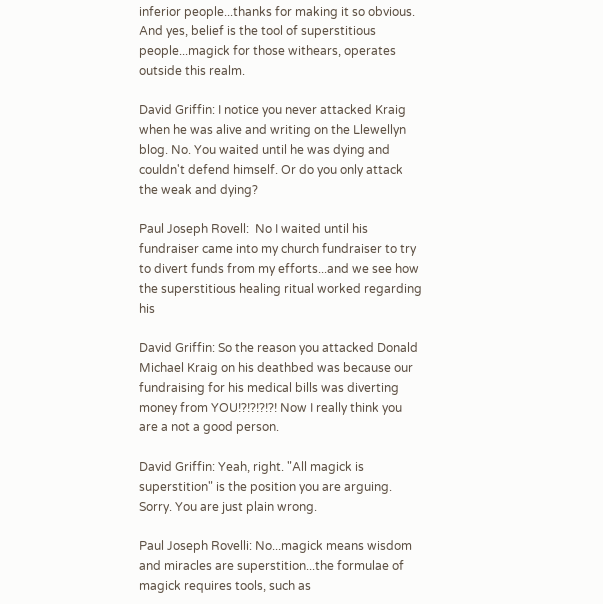inferior people...thanks for making it so obvious. And yes, belief is the tool of superstitious people...magick for those withears, operates outside this realm.

David Griffin: I notice you never attacked Kraig when he was alive and writing on the Llewellyn blog. No. You waited until he was dying and couldn't defend himself. Or do you only attack the weak and dying?

Paul Joseph Rovell:  No I waited until his fundraiser came into my church fundraiser to try to divert funds from my efforts...and we see how the superstitious healing ritual worked regarding his

David Griffin: So the reason you attacked Donald Michael Kraig on his deathbed was because our fundraising for his medical bills was diverting money from YOU!?!?!?!?! Now I really think you are a not a good person.

David Griffin: Yeah, right. "All magick is superstition" is the position you are arguing. Sorry. You are just plain wrong.

Paul Joseph Rovelli: No...magick means wisdom and miracles are superstition...the formulae of magick requires tools, such as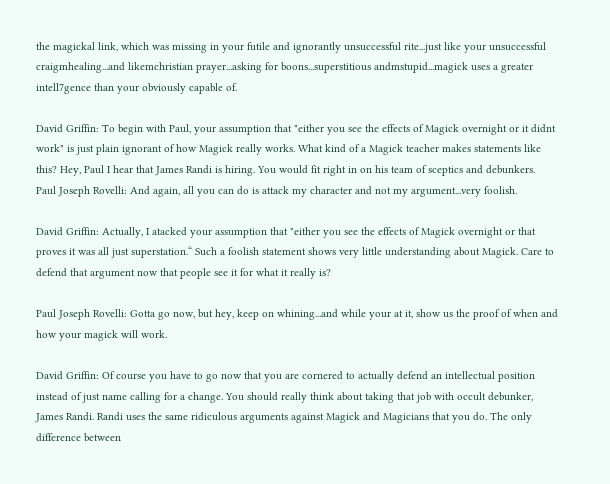the magickal link, which was missing in your futile and ignorantly unsuccessful rite...just like your unsuccessful craigmhealing...and likemchristian prayer...asking for boons...superstitious andmstupid...magick uses a greater intell7gence than your obviously capable of.

David Griffin: To begin with Paul, your assumption that "either you see the effects of Magick overnight or it didnt work" is just plain ignorant of how Magick really works. What kind of a Magick teacher makes statements like this? Hey, Paul I hear that James Randi is hiring. You would fit right in on his team of sceptics and debunkers.
Paul Joseph Rovelli: And again, all you can do is attack my character and not my argument...very foolish.

David Griffin: Actually, I atacked your assumption that "either you see the effects of Magick overnight or that proves it was all just superstation.“ Such a foolish statement shows very little understanding about Magick. Care to defend that argument now that people see it for what it really is?

Paul Joseph Rovelli: Gotta go now, but hey, keep on whining...and while your at it, show us the proof of when and how your magick will work.

David Griffin: Of course you have to go now that you are cornered to actually defend an intellectual position instead of just name calling for a change. You should really think about taking that job with occult debunker, James Randi. Randi uses the same ridiculous arguments against Magick and Magicians that you do. The only difference between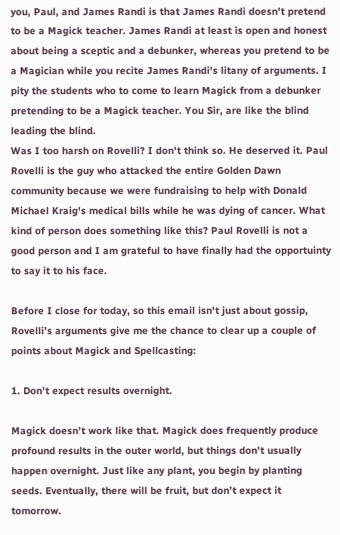you, Paul, and James Randi is that James Randi doesn't pretend to be a Magick teacher. James Randi at least is open and honest about being a sceptic and a debunker, whereas you pretend to be a Magician while you recite James Randi's litany of arguments. I pity the students who to come to learn Magick from a debunker pretending to be a Magick teacher. You Sir, are like the blind leading the blind.
Was I too harsh on Rovelli? I don't think so. He deserved it. Paul Rovelli is the guy who attacked the entire Golden Dawn community because we were fundraising to help with Donald Michael Kraig's medical bills while he was dying of cancer. What kind of person does something like this? Paul Rovelli is not a good person and I am grateful to have finally had the opportuinty to say it to his face.

Before I close for today, so this email isn't just about gossip, Rovelli’s arguments give me the chance to clear up a couple of points about Magick and Spellcasting:

1. Don’t expect results overnight.

Magick doesn’t work like that. Magick does frequently produce profound results in the outer world, but things don't usually happen overnight. Just like any plant, you begin by planting seeds. Eventually, there will be fruit, but don’t expect it tomorrow.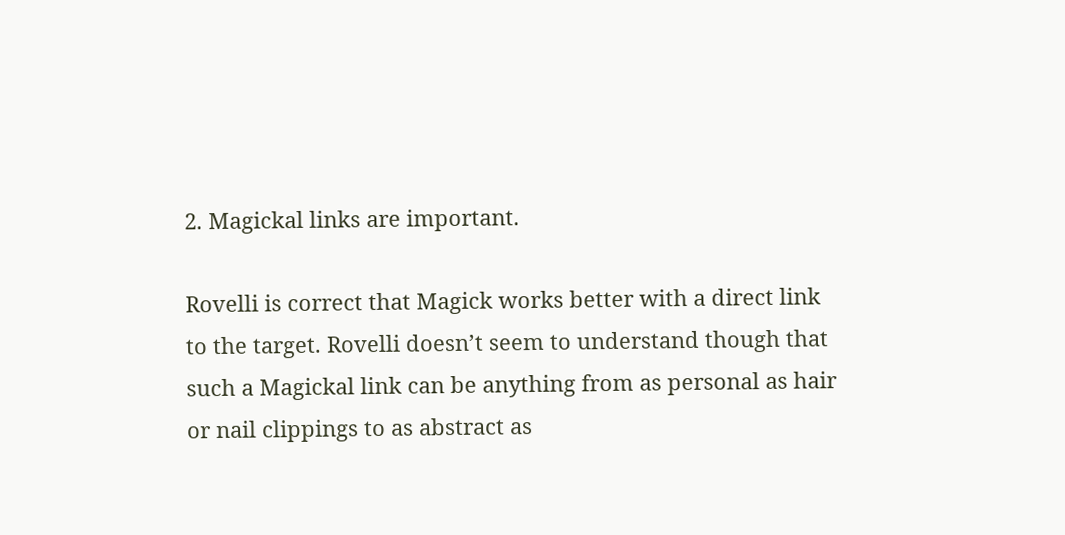2. Magickal links are important.

Rovelli is correct that Magick works better with a direct link to the target. Rovelli doesn’t seem to understand though that such a Magickal link can be anything from as personal as hair or nail clippings to as abstract as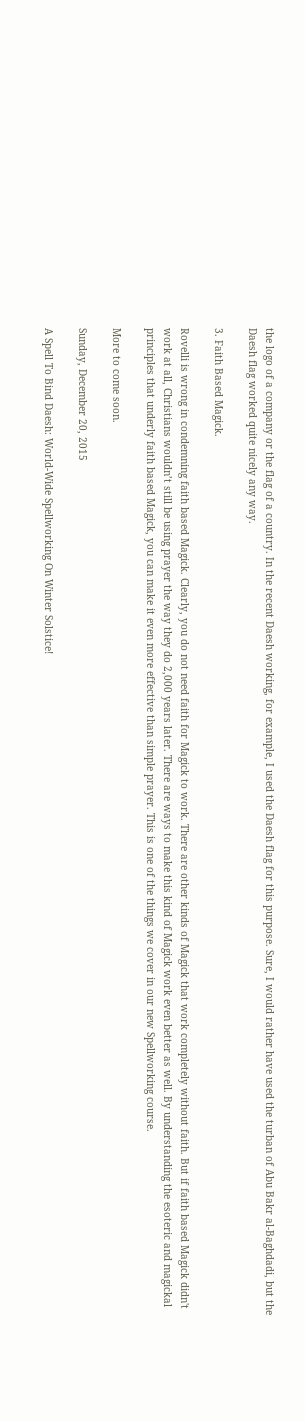the logo of a company or the flag of a country. In the recent Daesh working, for example, I used the Daesh flag for this purpose. Sure, I would rather have used the turban of Abu Bakr al-Baghdadi, but the Daesh flag worked quite nicely any way.

3. Faith Based Magick.

Rovelli is wrong in condemning faith based Magick. Clearly, you do not need faith for Magick to work. There are other kinds of Magick that work completely without faith. But if faith based Magick didn't work at all, Christians wouldn’t still be using prayer the way they do 2,000 years later. There are ways to make this kind of Magick work even better as well. By understanding the esoteric and magickal principles that underly faith based Magick, you can make it even more effective than simple prayer. This is one of the things we cover in our new Spellworking course.

More to come soon.

Sunday, December 20, 2015

A Spell To Bind Daesh: World-Wide Spellworking On Winter Solstice!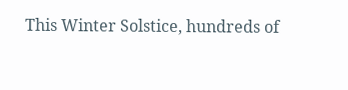This Winter Solstice, hundreds of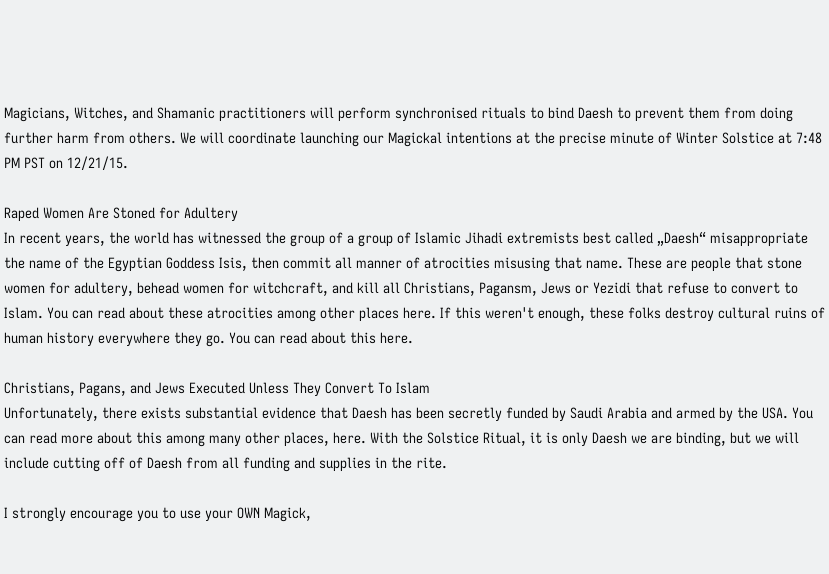Magicians, Witches, and Shamanic practitioners will perform synchronised rituals to bind Daesh to prevent them from doing further harm from others. We will coordinate launching our Magickal intentions at the precise minute of Winter Solstice at 7:48 PM PST on 12/21/15.

Raped Women Are Stoned for Adultery
In recent years, the world has witnessed the group of a group of Islamic Jihadi extremists best called „Daesh“ misappropriate the name of the Egyptian Goddess Isis, then commit all manner of atrocities misusing that name. These are people that stone women for adultery, behead women for witchcraft, and kill all Christians, Pagansm, Jews or Yezidi that refuse to convert to Islam. You can read about these atrocities among other places here. If this weren't enough, these folks destroy cultural ruins of human history everywhere they go. You can read about this here.

Christians, Pagans, and Jews Executed Unless They Convert To Islam
Unfortunately, there exists substantial evidence that Daesh has been secretly funded by Saudi Arabia and armed by the USA. You can read more about this among many other places, here. With the Solstice Ritual, it is only Daesh we are binding, but we will include cutting off of Daesh from all funding and supplies in the rite.

I strongly encourage you to use your OWN Magick,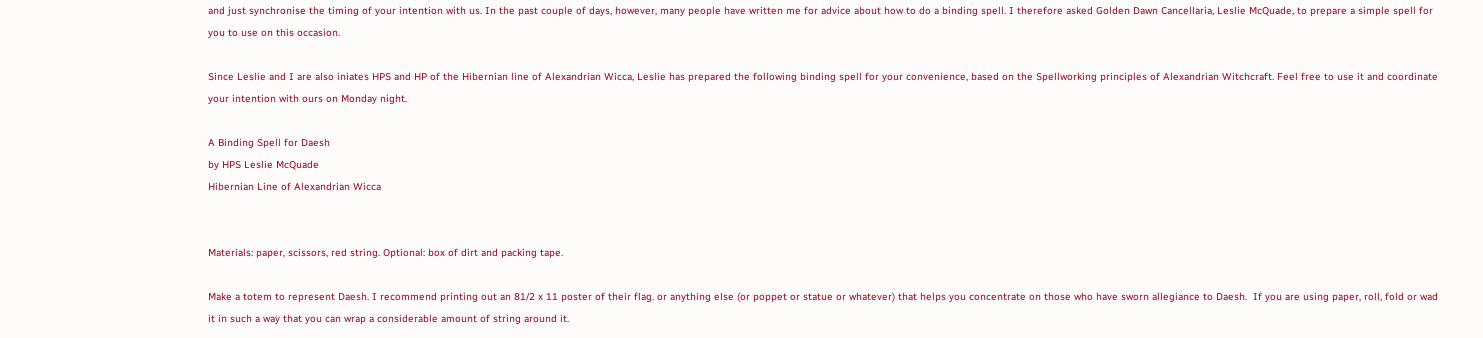and just synchronise the timing of your intention with us. In the past couple of days, however, many people have written me for advice about how to do a binding spell. I therefore asked Golden Dawn Cancellaria, Leslie McQuade, to prepare a simple spell for you to use on this occasion.

Since Leslie and I are also iniates HPS and HP of the Hibernian line of Alexandrian Wicca, Leslie has prepared the following binding spell for your convenience, based on the Spellworking principles of Alexandrian Witchcraft. Feel free to use it and coordinate your intention with ours on Monday night.

A Binding Spell for Daesh
by HPS Leslie McQuade
Hibernian Line of Alexandrian Wicca


Materials: paper, scissors, red string. Optional: box of dirt and packing tape.

Make a totem to represent Daesh. I recommend printing out an 81/2 x 11 poster of their flag. or anything else (or poppet or statue or whatever) that helps you concentrate on those who have sworn allegiance to Daesh.  If you are using paper, roll, fold or wad it in such a way that you can wrap a considerable amount of string around it.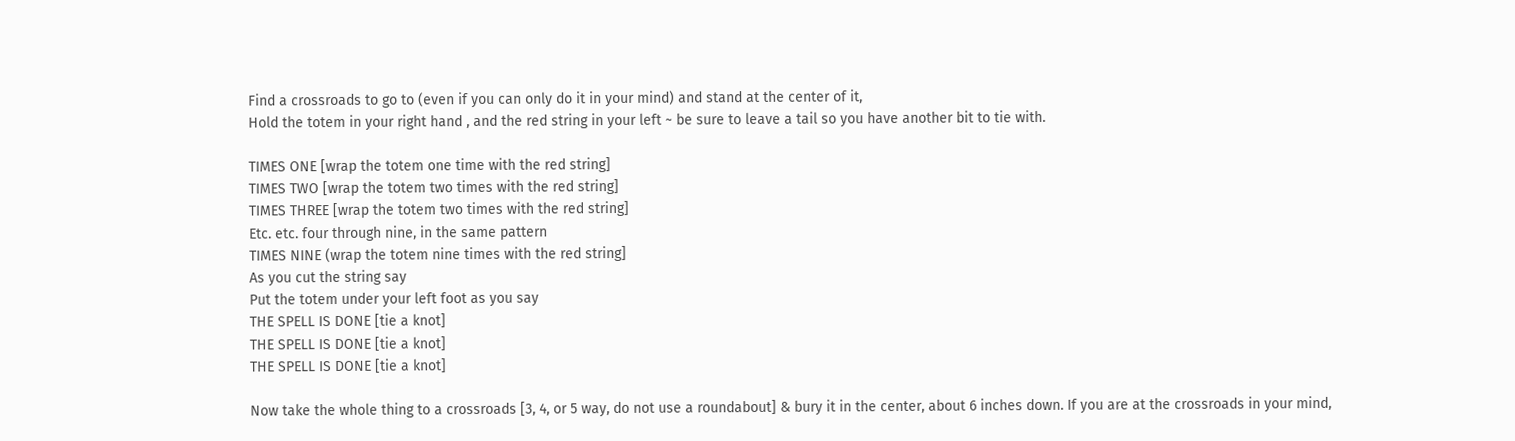Find a crossroads to go to (even if you can only do it in your mind) and stand at the center of it,
Hold the totem in your right hand , and the red string in your left ~ be sure to leave a tail so you have another bit to tie with.

TIMES ONE [wrap the totem one time with the red string]
TIMES TWO [wrap the totem two times with the red string]
TIMES THREE [wrap the totem two times with the red string]
Etc. etc. four through nine, in the same pattern
TIMES NINE (wrap the totem nine times with the red string]
As you cut the string say
Put the totem under your left foot as you say
THE SPELL IS DONE [tie a knot]
THE SPELL IS DONE [tie a knot]
THE SPELL IS DONE [tie a knot]

Now take the whole thing to a crossroads [3, 4, or 5 way, do not use a roundabout] & bury it in the center, about 6 inches down. If you are at the crossroads in your mind,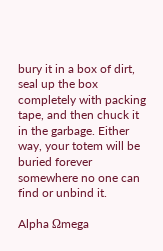bury it in a box of dirt, seal up the box completely with packing tape, and then chuck it in the garbage. Either way, your totem will be buried forever somewhere no one can find or unbind it.

Alpha Ωmega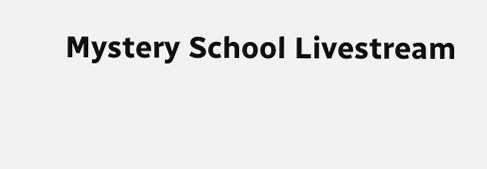Mystery School Livestream